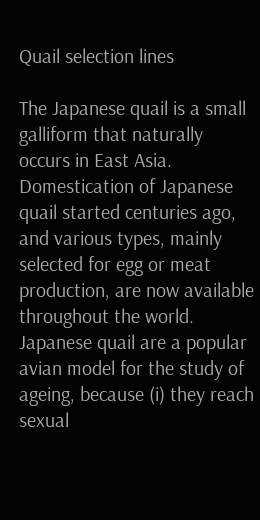Quail selection lines

The Japanese quail is a small galliform that naturally occurs in East Asia. Domestication of Japanese quail started centuries ago, and various types, mainly selected for egg or meat production, are now available throughout the world. Japanese quail are a popular avian model for the study of ageing, because (i) they reach sexual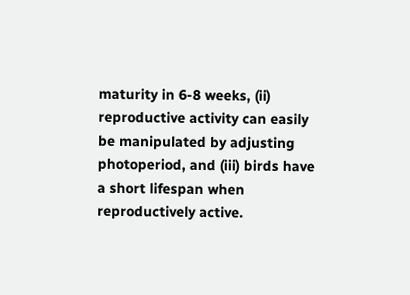maturity in 6-8 weeks, (ii) reproductive activity can easily be manipulated by adjusting photoperiod, and (iii) birds have a short lifespan when reproductively active.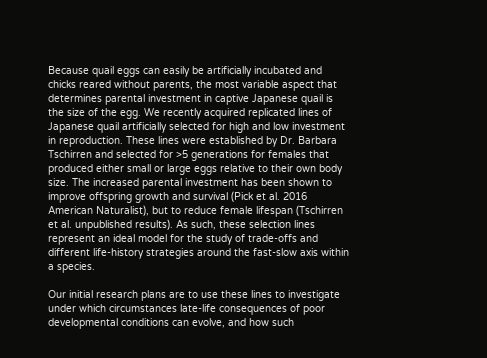Because quail eggs can easily be artificially incubated and chicks reared without parents, the most variable aspect that determines parental investment in captive Japanese quail is the size of the egg. We recently acquired replicated lines of Japanese quail artificially selected for high and low investment in reproduction. These lines were established by Dr. Barbara Tschirren and selected for >5 generations for females that produced either small or large eggs relative to their own body size. The increased parental investment has been shown to improve offspring growth and survival (Pick et al. 2016 American Naturalist), but to reduce female lifespan (Tschirren et al. unpublished results). As such, these selection lines represent an ideal model for the study of trade-offs and different life-history strategies around the fast-slow axis within a species.

Our initial research plans are to use these lines to investigate under which circumstances late-life consequences of poor developmental conditions can evolve, and how such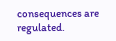consequences are regulated.